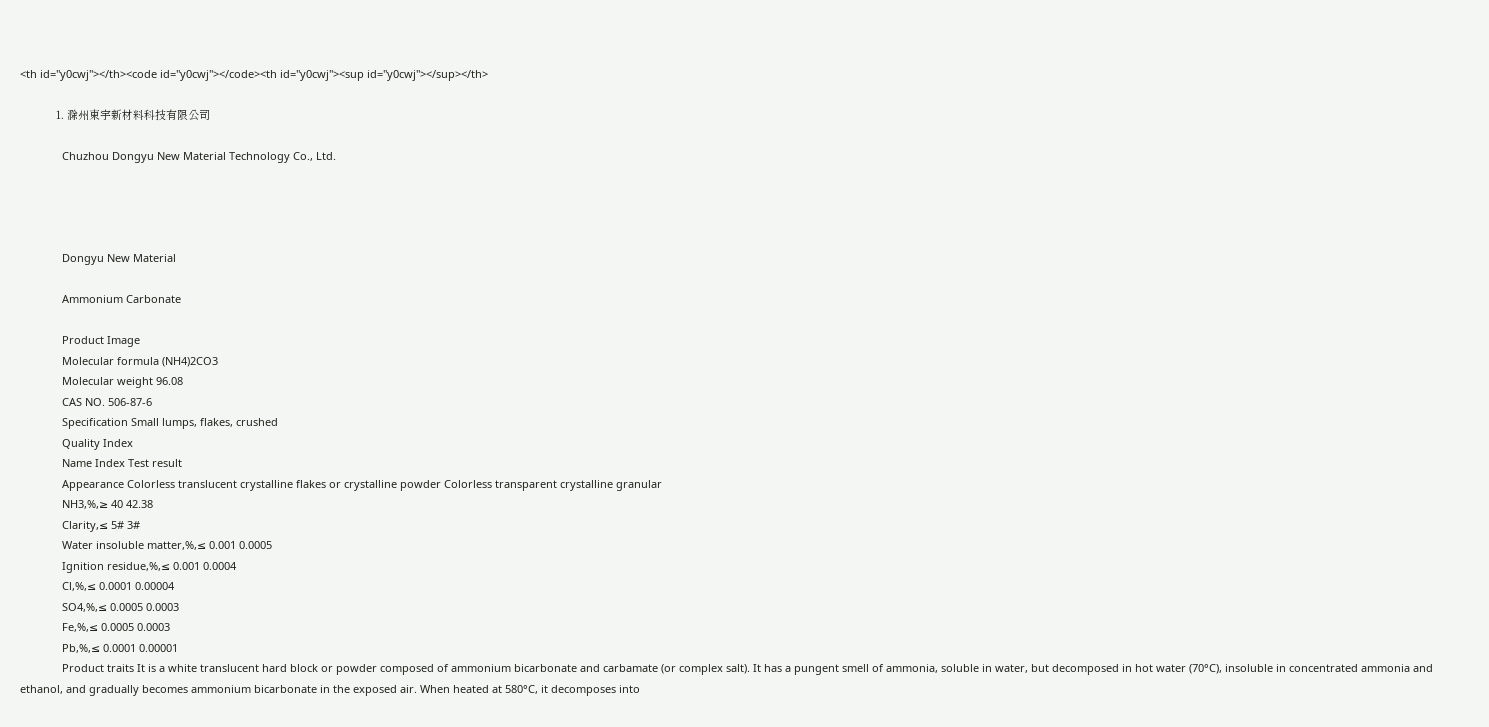<th id="y0cwj"></th><code id="y0cwj"></code><th id="y0cwj"><sup id="y0cwj"></sup></th>

            1. 滁州東宇新材料科技有限公司

              Chuzhou Dongyu New Material Technology Co., Ltd.




              Dongyu New Material

              Ammonium Carbonate

              Product Image
              Molecular formula (NH4)2CO3
              Molecular weight 96.08
              CAS NO. 506-87-6
              Specification Small lumps, flakes, crushed
              Quality Index
              Name Index Test result
              Appearance Colorless translucent crystalline flakes or crystalline powder Colorless transparent crystalline granular
              NH3,%,≥ 40 42.38
              Clarity,≤ 5# 3#
              Water insoluble matter,%,≤ 0.001 0.0005
              Ignition residue,%,≤ 0.001 0.0004
              Cl,%,≤ 0.0001 0.00004
              SO4,%,≤ 0.0005 0.0003
              Fe,%,≤ 0.0005 0.0003
              Pb,%,≤ 0.0001 0.00001
              Product traits It is a white translucent hard block or powder composed of ammonium bicarbonate and carbamate (or complex salt). It has a pungent smell of ammonia, soluble in water, but decomposed in hot water (70°C), insoluble in concentrated ammonia and ethanol, and gradually becomes ammonium bicarbonate in the exposed air. When heated at 580°C, it decomposes into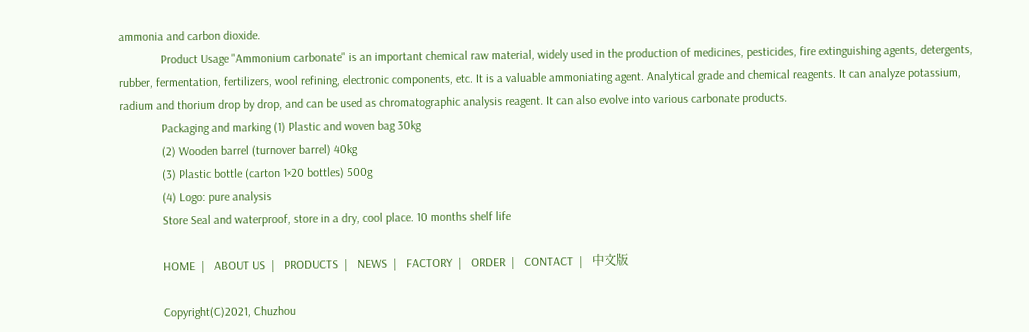ammonia and carbon dioxide.
              Product Usage "Ammonium carbonate" is an important chemical raw material, widely used in the production of medicines, pesticides, fire extinguishing agents, detergents, rubber, fermentation, fertilizers, wool refining, electronic components, etc. It is a valuable ammoniating agent. Analytical grade and chemical reagents. It can analyze potassium, radium and thorium drop by drop, and can be used as chromatographic analysis reagent. It can also evolve into various carbonate products.
              Packaging and marking (1) Plastic and woven bag 30kg
              (2) Wooden barrel (turnover barrel) 40kg
              (3) Plastic bottle (carton 1×20 bottles) 500g
              (4) Logo: pure analysis
              Store Seal and waterproof, store in a dry, cool place. 10 months shelf life

              HOME  |   ABOUT US  |   PRODUCTS  |   NEWS  |   FACTORY  |   ORDER  |   CONTACT  |   中文版

              Copyright(C)2021, Chuzhou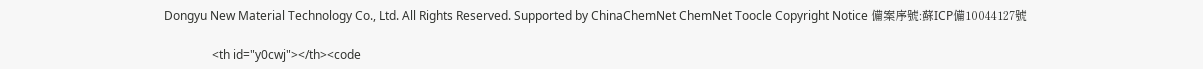Dongyu New Material Technology Co., Ltd. All Rights Reserved. Supported by ChinaChemNet ChemNet Toocle Copyright Notice 備案序號:蘇ICP備10044127號

                <th id="y0cwj"></th><code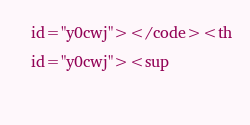id="y0cwj"></code><th id="y0cwj"><sup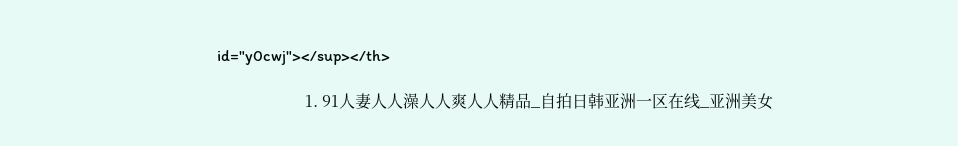id="y0cwj"></sup></th>

                      1. 91人妻人人澡人人爽人人精品_自拍日韩亚洲一区在线_亚洲美女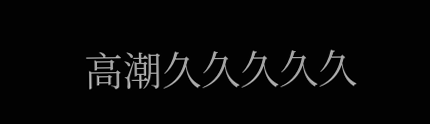高潮久久久久久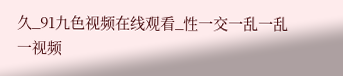久_91九色视频在线观看_性一交一乱一乱一视频